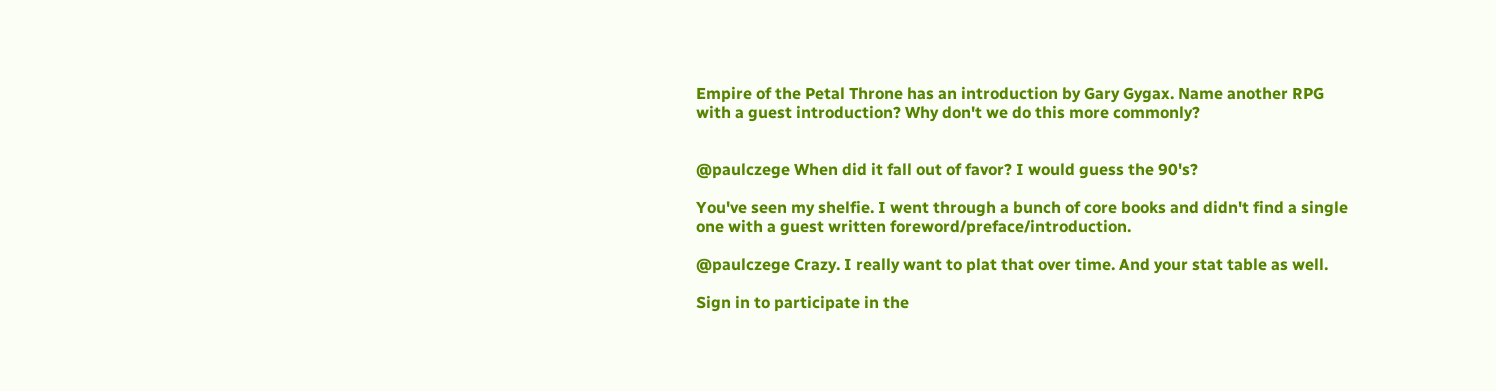Empire of the Petal Throne has an introduction by Gary Gygax. Name another RPG with a guest introduction? Why don't we do this more commonly?


@paulczege When did it fall out of favor? I would guess the 90's?

You've seen my shelfie. I went through a bunch of core books and didn't find a single one with a guest written foreword/preface/introduction.

@paulczege Crazy. I really want to plat that over time. And your stat table as well.

Sign in to participate in the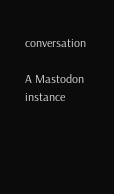conversation

A Mastodon instance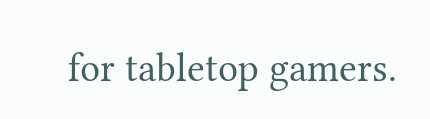for tabletop gamers.